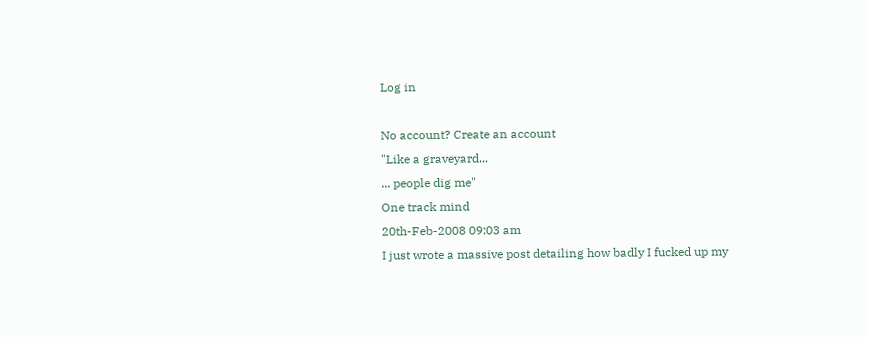Log in

No account? Create an account
"Like a graveyard...
... people dig me"
One track mind
20th-Feb-2008 09:03 am
I just wrote a massive post detailing how badly I fucked up my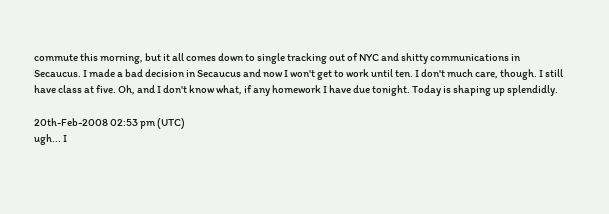commute this morning, but it all comes down to single tracking out of NYC and shitty communications in Secaucus. I made a bad decision in Secaucus and now I won't get to work until ten. I don't much care, though. I still have class at five. Oh, and I don't know what, if any homework I have due tonight. Today is shaping up splendidly.

20th-Feb-2008 02:53 pm (UTC)
ugh... I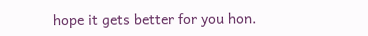hope it gets better for you hon.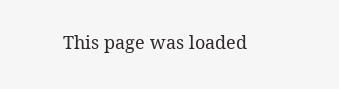This page was loaded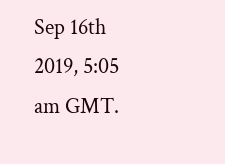Sep 16th 2019, 5:05 am GMT.